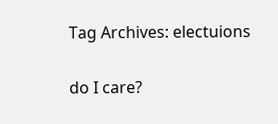Tag Archives: electuions

do I care?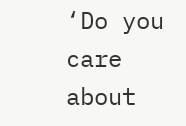‘Do you care about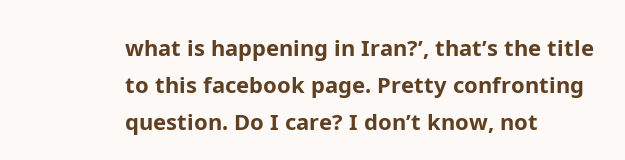what is happening in Iran?’, that’s the title to this facebook page. Pretty confronting question. Do I care? I don’t know, not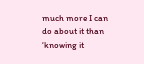much more I can do about it than ‘knowing it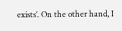exists’. On the other hand, I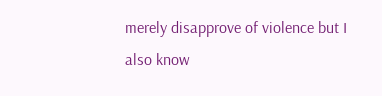merely disapprove of violence but I also know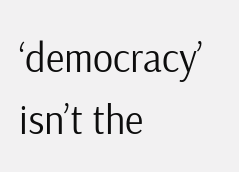‘democracy’ isn’t the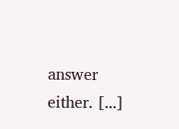answer either. [...]